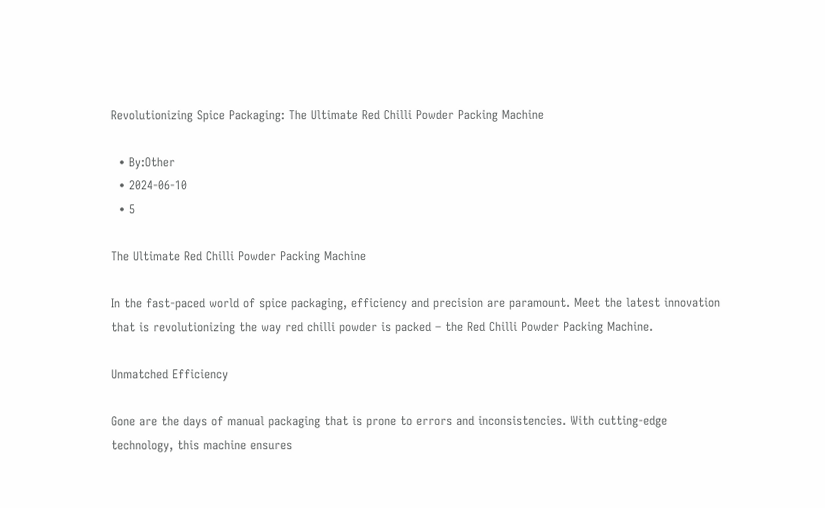Revolutionizing Spice Packaging: The Ultimate Red Chilli Powder Packing Machine

  • By:Other
  • 2024-06-10
  • 5

The Ultimate Red Chilli Powder Packing Machine

In the fast-paced world of spice packaging, efficiency and precision are paramount. Meet the latest innovation that is revolutionizing the way red chilli powder is packed – the Red Chilli Powder Packing Machine.

Unmatched Efficiency

Gone are the days of manual packaging that is prone to errors and inconsistencies. With cutting-edge technology, this machine ensures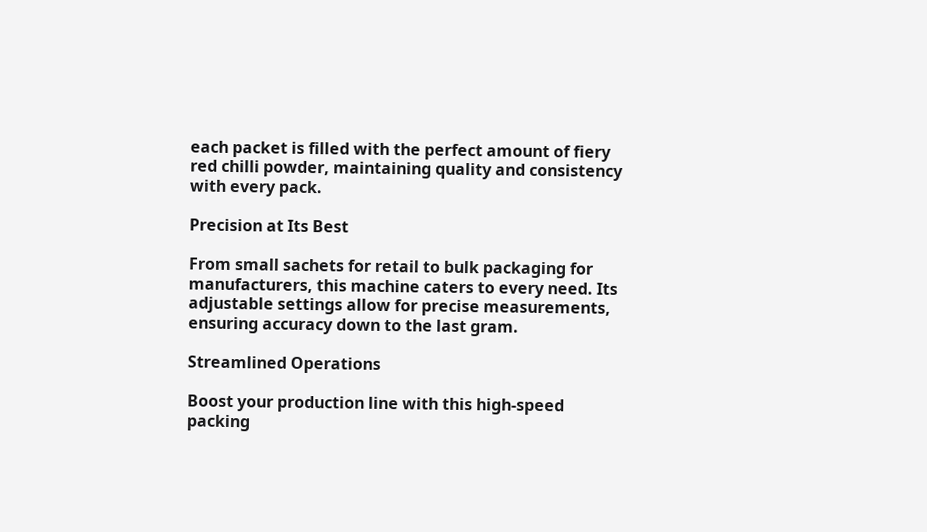each packet is filled with the perfect amount of fiery red chilli powder, maintaining quality and consistency with every pack.

Precision at Its Best

From small sachets for retail to bulk packaging for manufacturers, this machine caters to every need. Its adjustable settings allow for precise measurements, ensuring accuracy down to the last gram.

Streamlined Operations

Boost your production line with this high-speed packing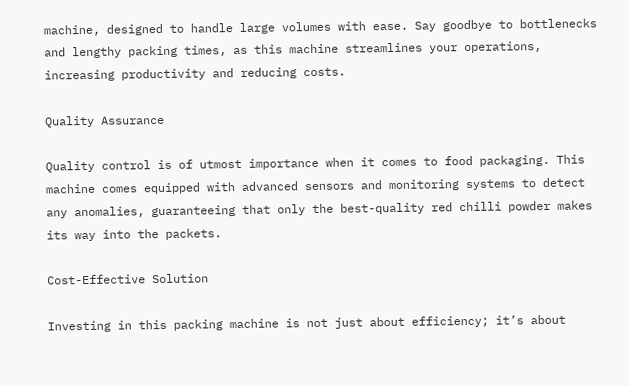machine, designed to handle large volumes with ease. Say goodbye to bottlenecks and lengthy packing times, as this machine streamlines your operations, increasing productivity and reducing costs.

Quality Assurance

Quality control is of utmost importance when it comes to food packaging. This machine comes equipped with advanced sensors and monitoring systems to detect any anomalies, guaranteeing that only the best-quality red chilli powder makes its way into the packets.

Cost-Effective Solution

Investing in this packing machine is not just about efficiency; it’s about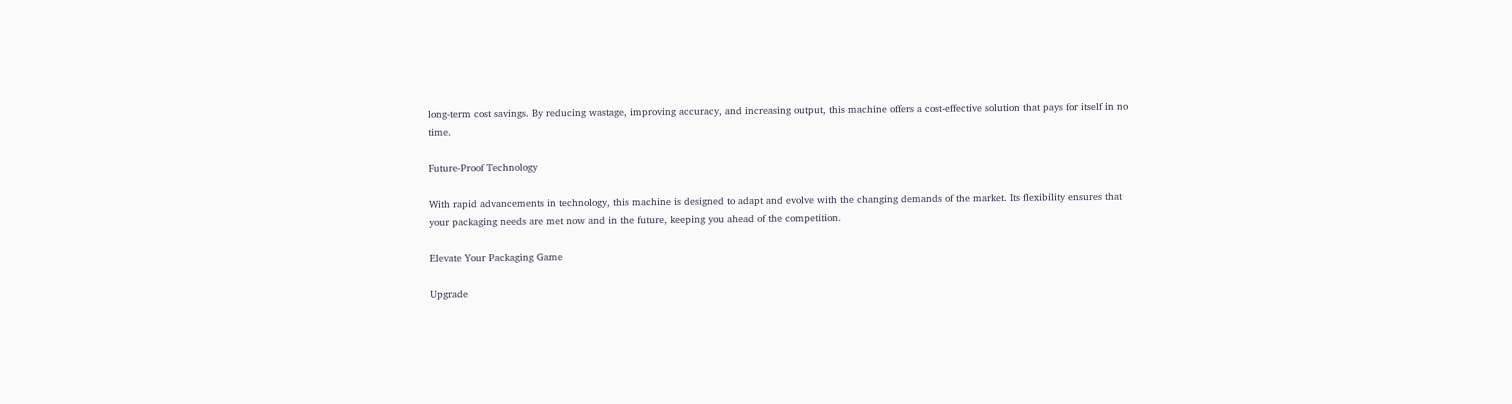long-term cost savings. By reducing wastage, improving accuracy, and increasing output, this machine offers a cost-effective solution that pays for itself in no time.

Future-Proof Technology

With rapid advancements in technology, this machine is designed to adapt and evolve with the changing demands of the market. Its flexibility ensures that your packaging needs are met now and in the future, keeping you ahead of the competition.

Elevate Your Packaging Game

Upgrade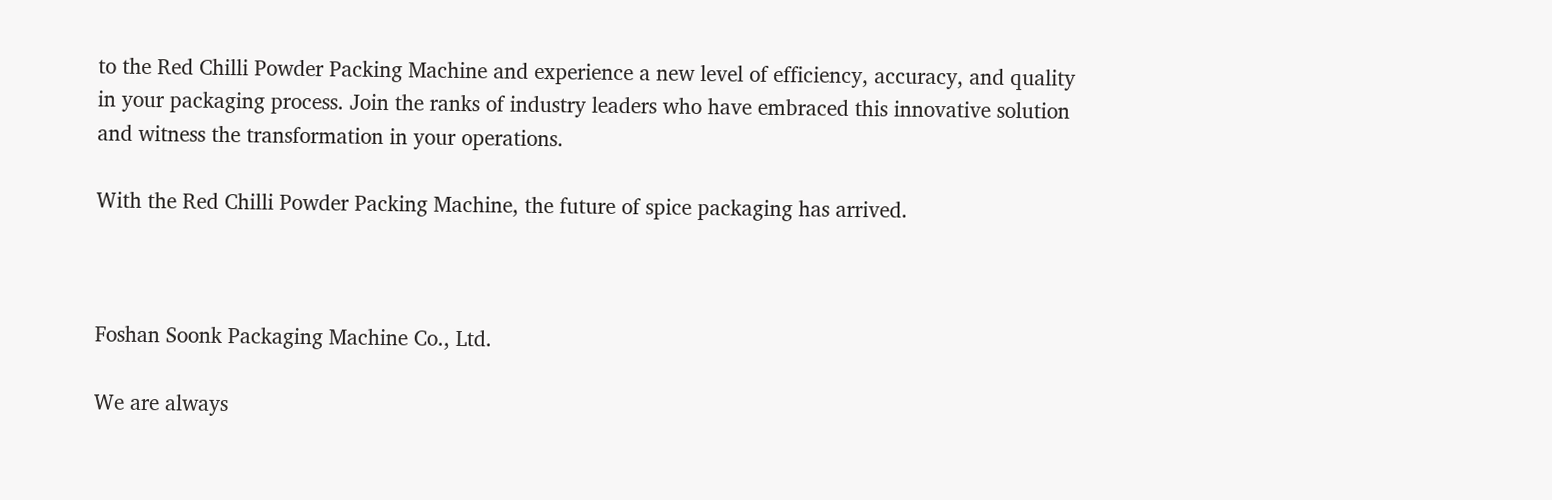to the Red Chilli Powder Packing Machine and experience a new level of efficiency, accuracy, and quality in your packaging process. Join the ranks of industry leaders who have embraced this innovative solution and witness the transformation in your operations.

With the Red Chilli Powder Packing Machine, the future of spice packaging has arrived.



Foshan Soonk Packaging Machine Co., Ltd.

We are always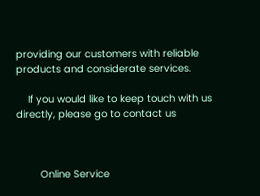providing our customers with reliable products and considerate services.

    If you would like to keep touch with us directly, please go to contact us



        Online Service